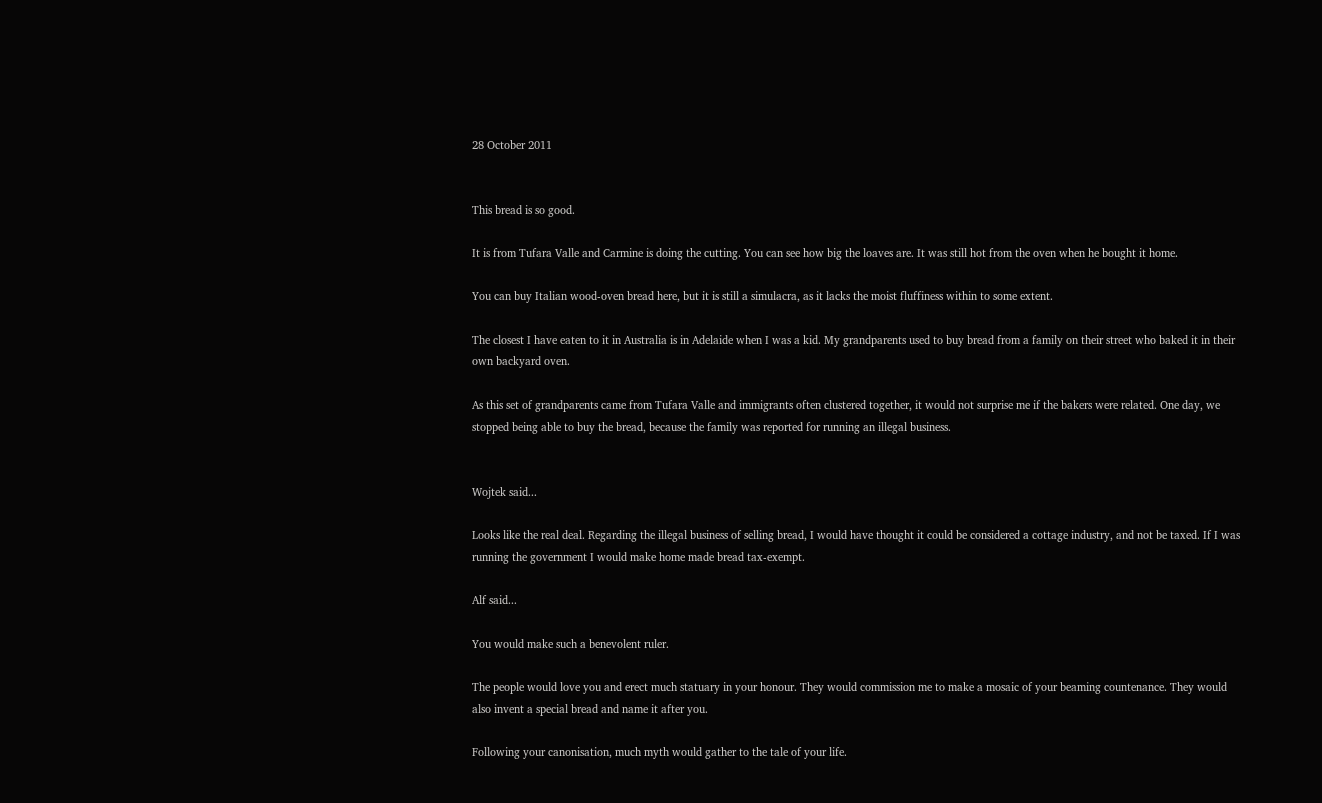28 October 2011


This bread is so good.

It is from Tufara Valle and Carmine is doing the cutting. You can see how big the loaves are. It was still hot from the oven when he bought it home.

You can buy Italian wood-oven bread here, but it is still a simulacra, as it lacks the moist fluffiness within to some extent.

The closest I have eaten to it in Australia is in Adelaide when I was a kid. My grandparents used to buy bread from a family on their street who baked it in their own backyard oven.

As this set of grandparents came from Tufara Valle and immigrants often clustered together, it would not surprise me if the bakers were related. One day, we stopped being able to buy the bread, because the family was reported for running an illegal business.


Wojtek said...

Looks like the real deal. Regarding the illegal business of selling bread, I would have thought it could be considered a cottage industry, and not be taxed. If I was running the government I would make home made bread tax-exempt.

Alf said...

You would make such a benevolent ruler.

The people would love you and erect much statuary in your honour. They would commission me to make a mosaic of your beaming countenance. They would also invent a special bread and name it after you.

Following your canonisation, much myth would gather to the tale of your life.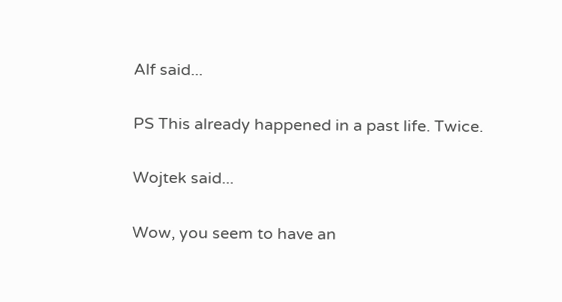Alf said...

PS This already happened in a past life. Twice.

Wojtek said...

Wow, you seem to have an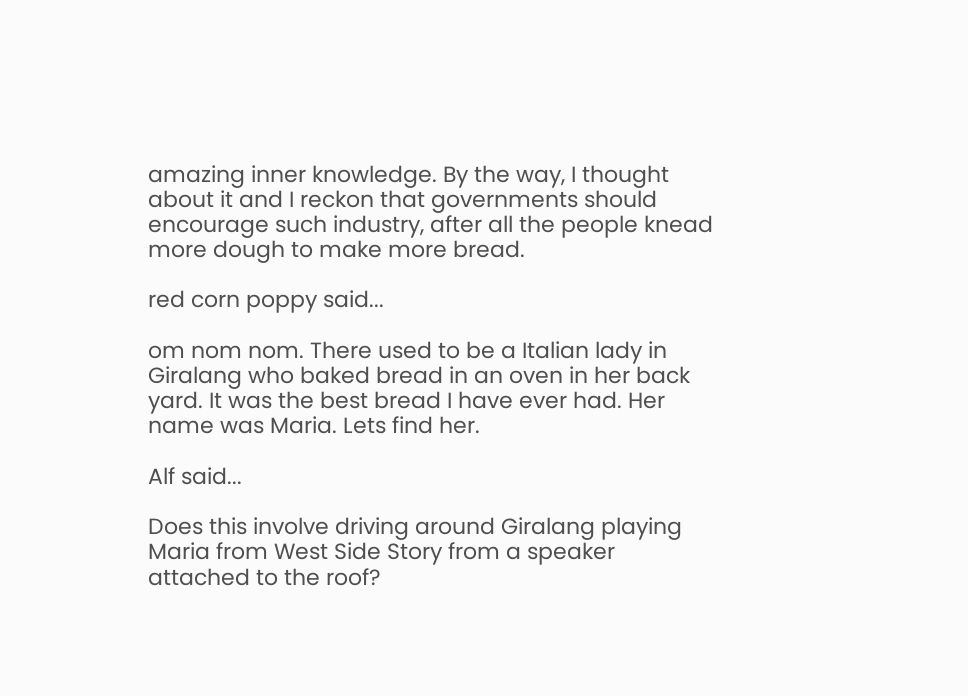amazing inner knowledge. By the way, I thought about it and I reckon that governments should encourage such industry, after all the people knead more dough to make more bread.

red corn poppy said...

om nom nom. There used to be a Italian lady in Giralang who baked bread in an oven in her back yard. It was the best bread I have ever had. Her name was Maria. Lets find her.

Alf said...

Does this involve driving around Giralang playing Maria from West Side Story from a speaker attached to the roof?